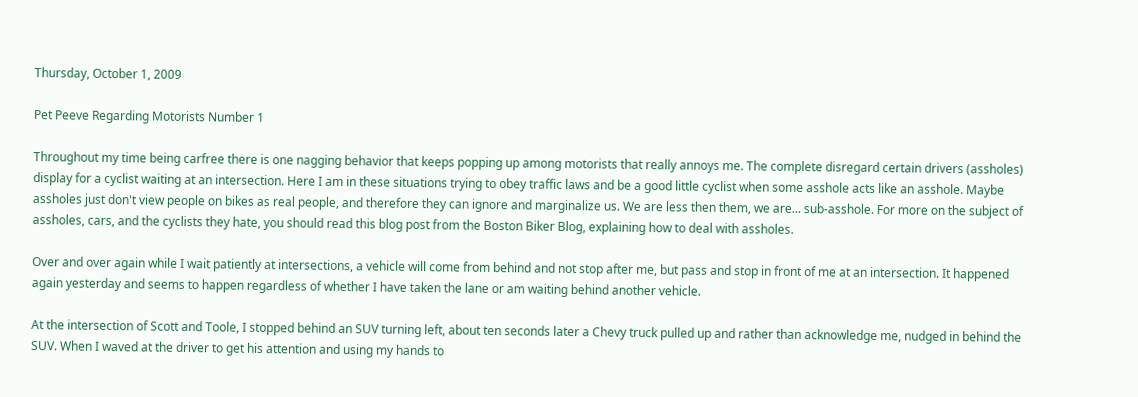Thursday, October 1, 2009

Pet Peeve Regarding Motorists Number 1

Throughout my time being carfree there is one nagging behavior that keeps popping up among motorists that really annoys me. The complete disregard certain drivers (assholes) display for a cyclist waiting at an intersection. Here I am in these situations trying to obey traffic laws and be a good little cyclist when some asshole acts like an asshole. Maybe assholes just don't view people on bikes as real people, and therefore they can ignore and marginalize us. We are less then them, we are... sub-asshole. For more on the subject of assholes, cars, and the cyclists they hate, you should read this blog post from the Boston Biker Blog, explaining how to deal with assholes.

Over and over again while I wait patiently at intersections, a vehicle will come from behind and not stop after me, but pass and stop in front of me at an intersection. It happened again yesterday and seems to happen regardless of whether I have taken the lane or am waiting behind another vehicle.

At the intersection of Scott and Toole, I stopped behind an SUV turning left, about ten seconds later a Chevy truck pulled up and rather than acknowledge me, nudged in behind the SUV. When I waved at the driver to get his attention and using my hands to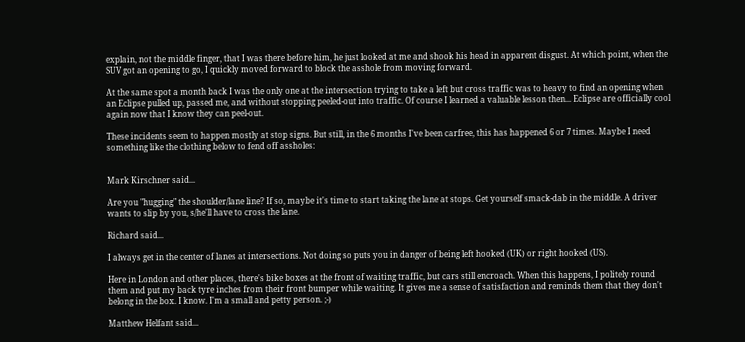explain, not the middle finger, that I was there before him, he just looked at me and shook his head in apparent disgust. At which point, when the SUV got an opening to go, I quickly moved forward to block the asshole from moving forward.

At the same spot a month back I was the only one at the intersection trying to take a left but cross traffic was to heavy to find an opening when an Eclipse pulled up, passed me, and without stopping peeled-out into traffic. Of course I learned a valuable lesson then... Eclipse are officially cool again now that I know they can peel-out.

These incidents seem to happen mostly at stop signs. But still, in the 6 months I've been carfree, this has happened 6 or 7 times. Maybe I need something like the clothing below to fend off assholes:


Mark Kirschner said...

Are you "hugging" the shoulder/lane line? If so, maybe it's time to start taking the lane at stops. Get yourself smack-dab in the middle. A driver wants to slip by you, s/he'll have to cross the lane.

Richard said...

I always get in the center of lanes at intersections. Not doing so puts you in danger of being left hooked (UK) or right hooked (US).

Here in London and other places, there's bike boxes at the front of waiting traffic, but cars still encroach. When this happens, I politely round them and put my back tyre inches from their front bumper while waiting. It gives me a sense of satisfaction and reminds them that they don't belong in the box. I know. I'm a small and petty person. ;-)

Matthew Helfant said...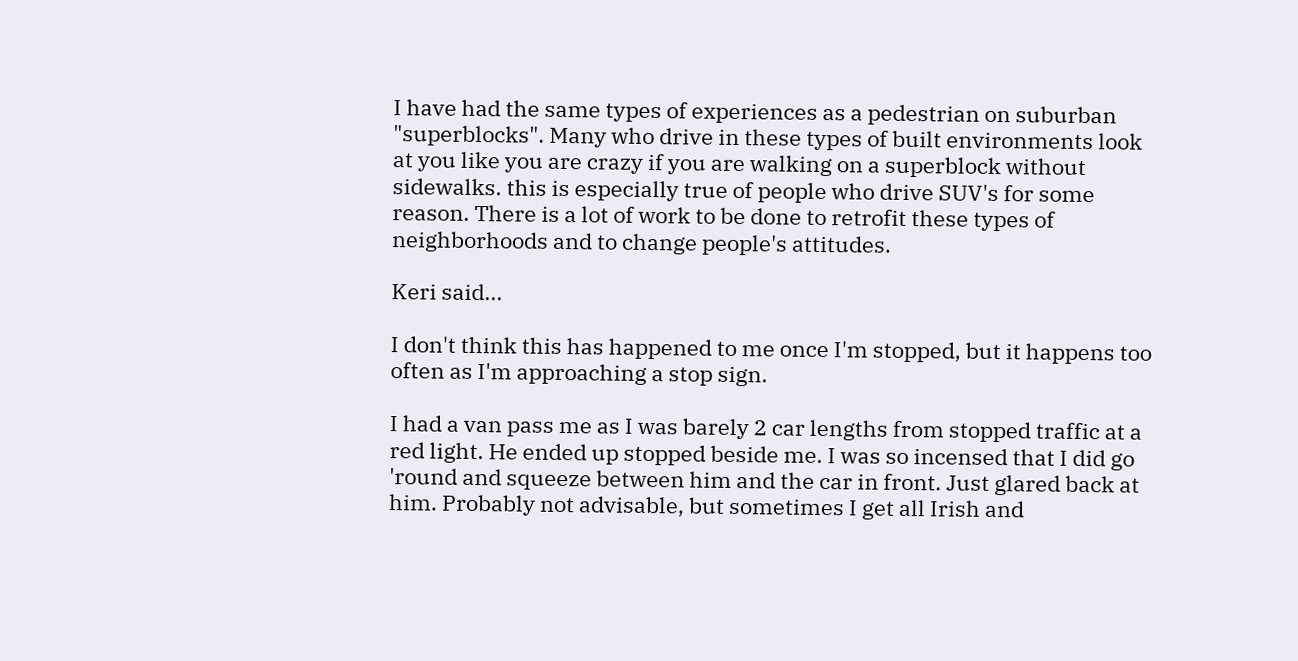I have had the same types of experiences as a pedestrian on suburban "superblocks". Many who drive in these types of built environments look at you like you are crazy if you are walking on a superblock without sidewalks. this is especially true of people who drive SUV's for some reason. There is a lot of work to be done to retrofit these types of neighborhoods and to change people's attitudes.

Keri said...

I don't think this has happened to me once I'm stopped, but it happens too often as I'm approaching a stop sign.

I had a van pass me as I was barely 2 car lengths from stopped traffic at a red light. He ended up stopped beside me. I was so incensed that I did go 'round and squeeze between him and the car in front. Just glared back at him. Probably not advisable, but sometimes I get all Irish and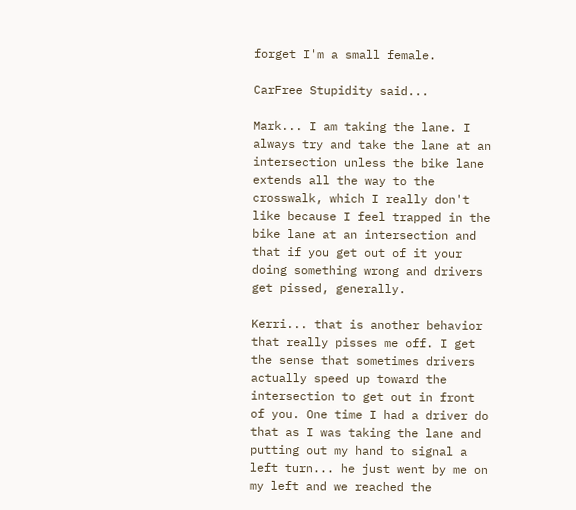forget I'm a small female.

CarFree Stupidity said...

Mark... I am taking the lane. I always try and take the lane at an intersection unless the bike lane extends all the way to the crosswalk, which I really don't like because I feel trapped in the bike lane at an intersection and that if you get out of it your doing something wrong and drivers get pissed, generally.

Kerri... that is another behavior that really pisses me off. I get the sense that sometimes drivers actually speed up toward the intersection to get out in front of you. One time I had a driver do that as I was taking the lane and putting out my hand to signal a left turn... he just went by me on my left and we reached the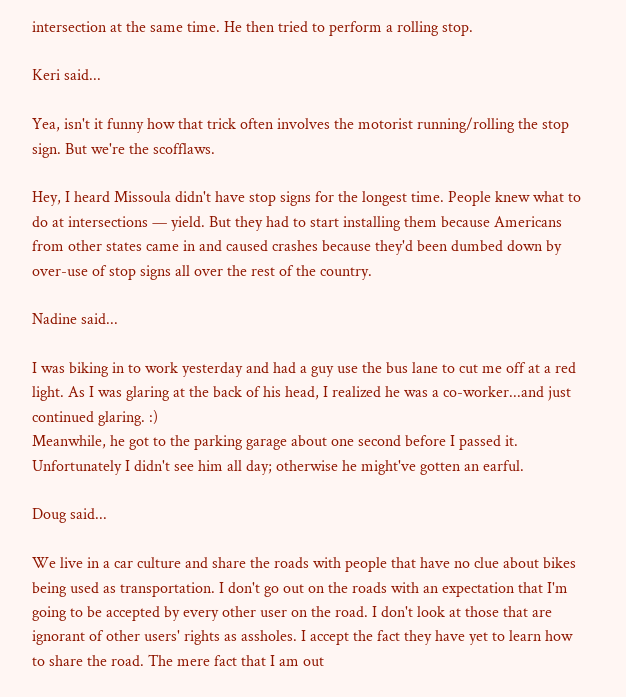intersection at the same time. He then tried to perform a rolling stop.

Keri said...

Yea, isn't it funny how that trick often involves the motorist running/rolling the stop sign. But we're the scofflaws.

Hey, I heard Missoula didn't have stop signs for the longest time. People knew what to do at intersections — yield. But they had to start installing them because Americans from other states came in and caused crashes because they'd been dumbed down by over-use of stop signs all over the rest of the country.

Nadine said...

I was biking in to work yesterday and had a guy use the bus lane to cut me off at a red light. As I was glaring at the back of his head, I realized he was a co-worker...and just continued glaring. :)
Meanwhile, he got to the parking garage about one second before I passed it. Unfortunately I didn't see him all day; otherwise he might've gotten an earful.

Doug said...

We live in a car culture and share the roads with people that have no clue about bikes being used as transportation. I don't go out on the roads with an expectation that I'm going to be accepted by every other user on the road. I don't look at those that are ignorant of other users' rights as assholes. I accept the fact they have yet to learn how to share the road. The mere fact that I am out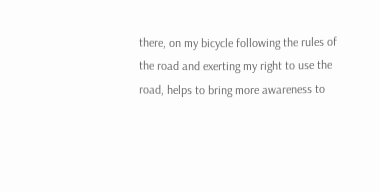there, on my bicycle following the rules of the road and exerting my right to use the road, helps to bring more awareness to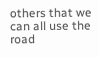others that we can all use the road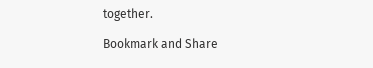together.

Bookmark and Share